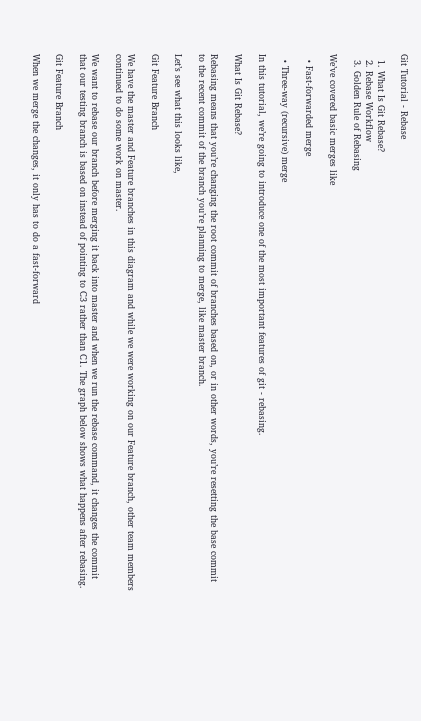Git Tutorial - Rebase

  1. What Is Git Rebase?
  2. Rebase Workflow
  3. Golden Rule of Rebasing

We’ve covered basic merges like

  • Fast-forwarded merge

  • Three-way (recursive) merge

In this tutorial, we’re going to introduce one of the most important features of git - rebasing.

What Is Git Rebase?

Rebasing means that you’re changing the root commit of branches based on, or in other words, you’re resetting the base commit to the recent commit of the branch you’re planning to merge, like master branch.

Let’s see what this looks like,

Git Feature Branch

We have the master and Feature branches in this diagram and while we were working on our Feature branch, other team members continued to do some work on master.

We want to rebase our branch before merging it back into master and when we run the rebase command, it changes the commit that our testing branch is based on instead of pointing to C3 rather than C1. The graph below shows what happens after rebasing.

Git Feature Branch

When we merge the changes, it only has to do a fast-forward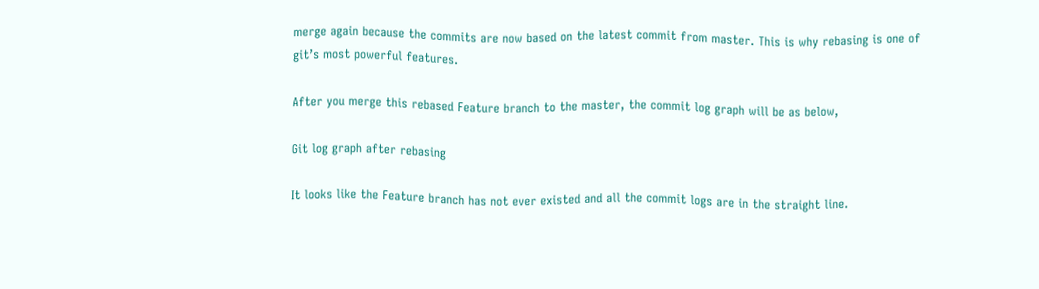merge again because the commits are now based on the latest commit from master. This is why rebasing is one of git’s most powerful features.

After you merge this rebased Feature branch to the master, the commit log graph will be as below,

Git log graph after rebasing

It looks like the Feature branch has not ever existed and all the commit logs are in the straight line.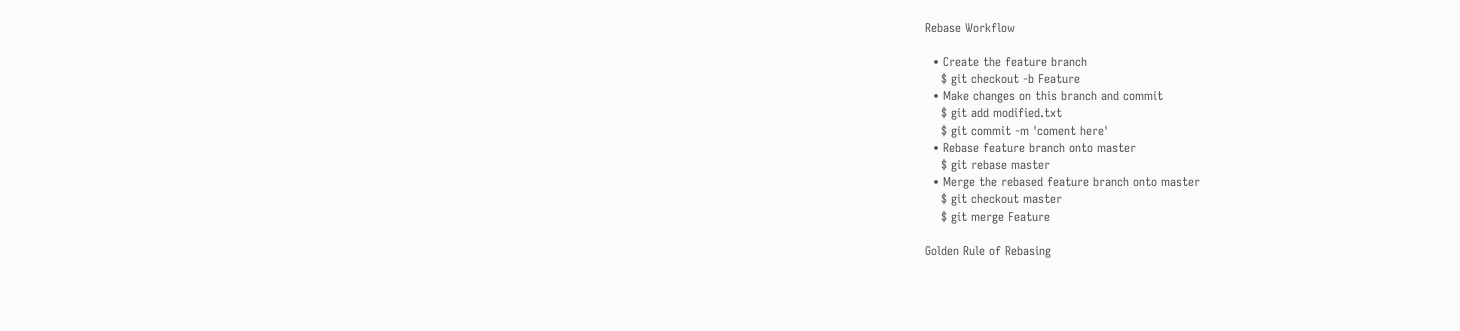Rebase Workflow

  • Create the feature branch
    $ git checkout -b Feature
  • Make changes on this branch and commit
    $ git add modified.txt
    $ git commit -m 'coment here'
  • Rebase feature branch onto master
    $ git rebase master
  • Merge the rebased feature branch onto master
    $ git checkout master
    $ git merge Feature

Golden Rule of Rebasing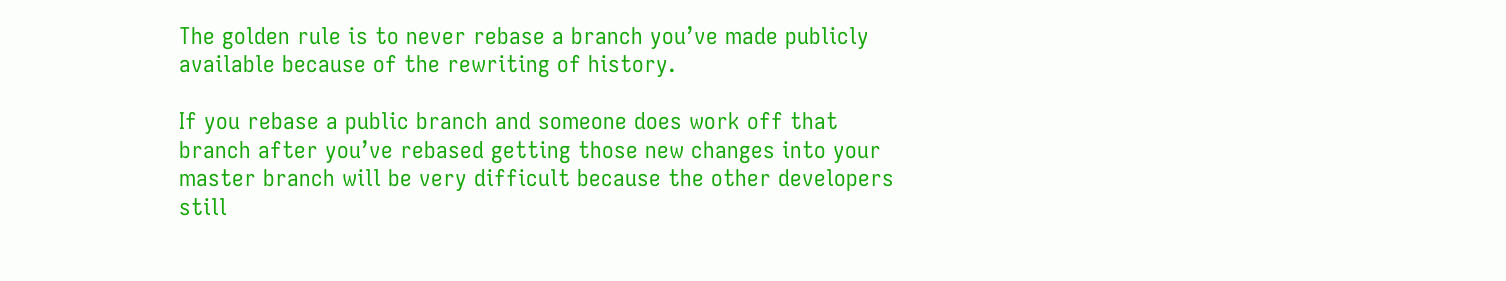The golden rule is to never rebase a branch you’ve made publicly available because of the rewriting of history.

If you rebase a public branch and someone does work off that branch after you’ve rebased getting those new changes into your master branch will be very difficult because the other developers still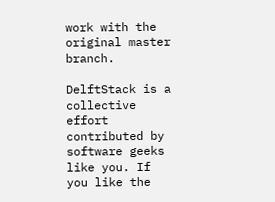work with the original master branch.

DelftStack is a collective effort contributed by software geeks like you. If you like the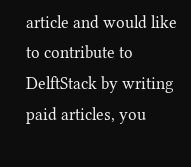article and would like to contribute to DelftStack by writing paid articles, you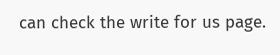can check the write for us page.